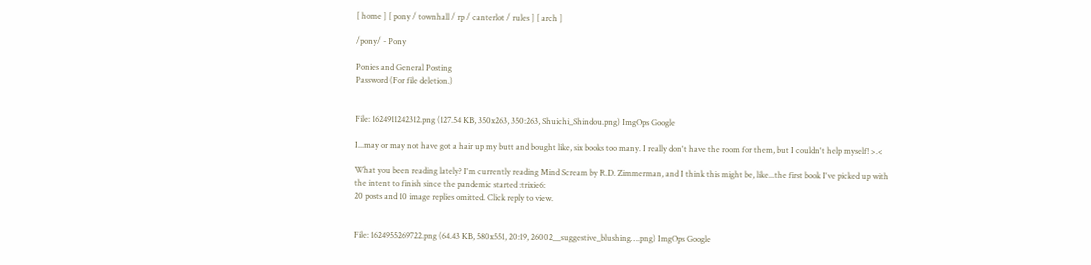[ home ] [ pony / townhall / rp / canterlot / rules ] [ arch ]

/pony/ - Pony

Ponies and General Posting
Password (For file deletion.)


File: 1624911242312.png (127.54 KB, 350x263, 350:263, Shuichi_Shindou.png) ImgOps Google

I...may or may not have got a hair up my butt and bought like, six books too many. I really don't have the room for them, but I couldn't help myself! >.<

What you been reading lately? I'm currently reading Mind Scream by R.D. Zimmerman, and I think this might be, like...the first book I've picked up with the intent to finish since the pandemic started :trixie6:
20 posts and 10 image replies omitted. Click reply to view.


File: 1624955269722.png (64.43 KB, 580x551, 20:19, 26002__suggestive_blushing….png) ImgOps Google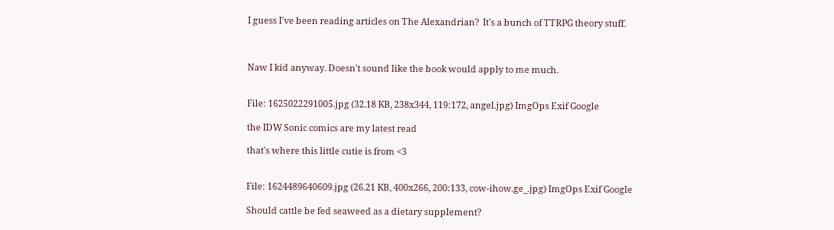I guess I've been reading articles on The Alexandrian?  It's a bunch of TTRPG theory stuff.



Naw I kid anyway. Doesn't sound like the book would apply to me much.


File: 1625022291005.jpg (32.18 KB, 238x344, 119:172, angel.jpg) ImgOps Exif Google

the IDW Sonic comics are my latest read

that's where this little cutie is from <3


File: 1624489640609.jpg (26.21 KB, 400x266, 200:133, cow-ihow.ge_.jpg) ImgOps Exif Google

Should cattle be fed seaweed as a dietary supplement?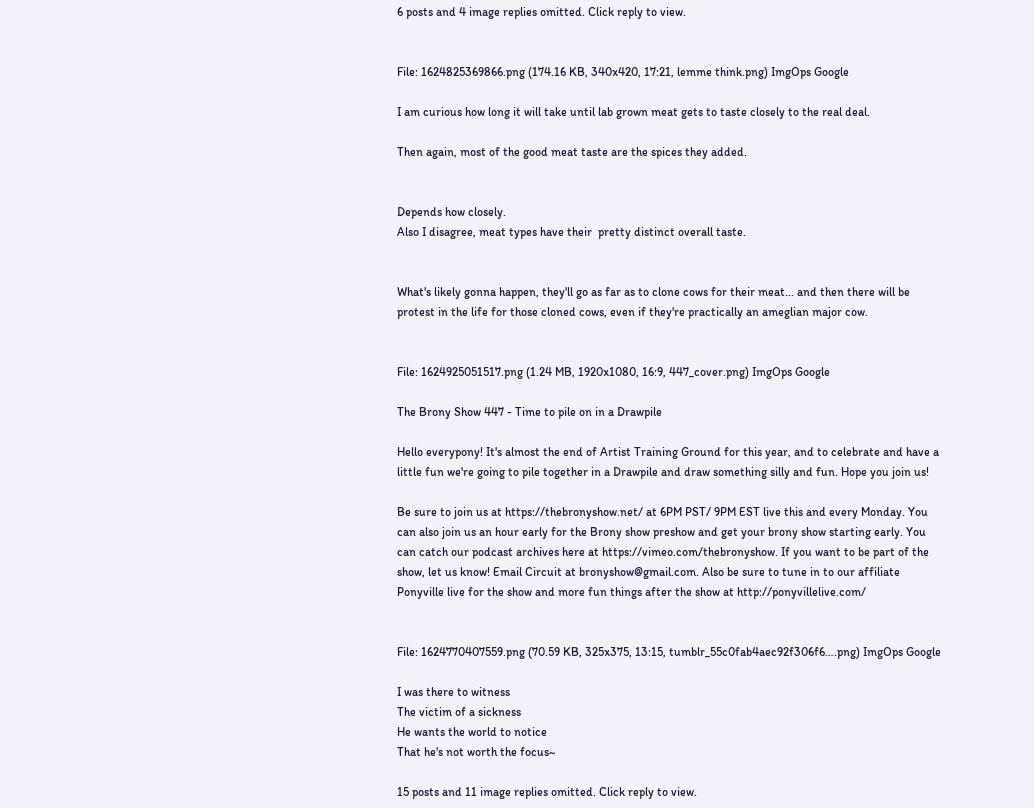6 posts and 4 image replies omitted. Click reply to view.


File: 1624825369866.png (174.16 KB, 340x420, 17:21, lemme think.png) ImgOps Google

I am curious how long it will take until lab grown meat gets to taste closely to the real deal.

Then again, most of the good meat taste are the spices they added.


Depends how closely.
Also I disagree, meat types have their  pretty distinct overall taste.


What's likely gonna happen, they'll go as far as to clone cows for their meat... and then there will be protest in the life for those cloned cows, even if they're practically an ameglian major cow.


File: 1624925051517.png (1.24 MB, 1920x1080, 16:9, 447_cover.png) ImgOps Google

The Brony Show 447 - Time to pile on in a Drawpile

Hello everypony! It's almost the end of Artist Training Ground for this year, and to celebrate and have a little fun we're going to pile together in a Drawpile and draw something silly and fun. Hope you join us!

Be sure to join us at https://thebronyshow.net/ at 6PM PST/ 9PM EST live this and every Monday. You can also join us an hour early for the Brony show preshow and get your brony show starting early. You can catch our podcast archives here at https://vimeo.com/thebronyshow. If you want to be part of the show, let us know! Email Circuit at bronyshow@gmail.com. Also be sure to tune in to our affiliate Ponyville live for the show and more fun things after the show at http://ponyvillelive.com/


File: 1624770407559.png (70.59 KB, 325x375, 13:15, tumblr_55c0fab4aec92f306f6….png) ImgOps Google

I was there to witness
The victim of a sickness
He wants the world to notice
That he's not worth the focus~

15 posts and 11 image replies omitted. Click reply to view.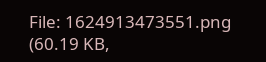File: 1624913473551.png (60.19 KB,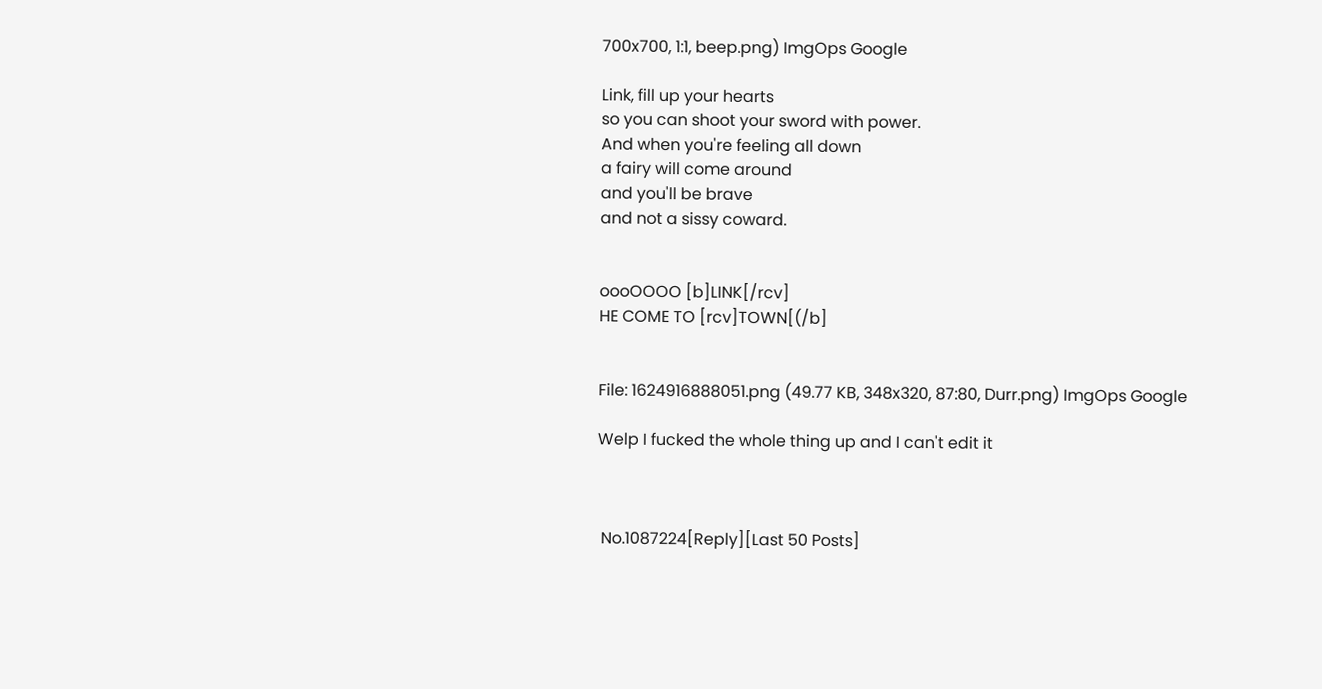700x700, 1:1, beep.png) ImgOps Google

Link, fill up your hearts
so you can shoot your sword with power.
And when you're feeling all down
a fairy will come around
and you'll be brave
and not a sissy coward.


oooOOOO [b]LINK[/rcv]
HE COME TO [rcv]TOWN[(/b]


File: 1624916888051.png (49.77 KB, 348x320, 87:80, Durr.png) ImgOps Google

Welp I fucked the whole thing up and I can't edit it



 No.1087224[Reply][Last 50 Posts]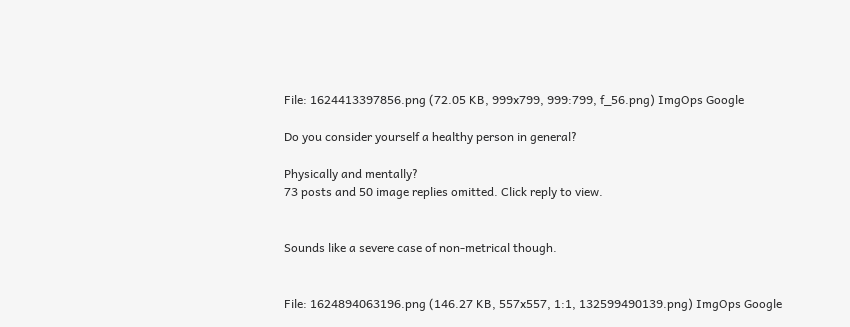File: 1624413397856.png (72.05 KB, 999x799, 999:799, f_56.png) ImgOps Google

Do you consider yourself a healthy person in general?

Physically and mentally?
73 posts and 50 image replies omitted. Click reply to view.


Sounds like a severe case of non-metrical though.


File: 1624894063196.png (146.27 KB, 557x557, 1:1, 132599490139.png) ImgOps Google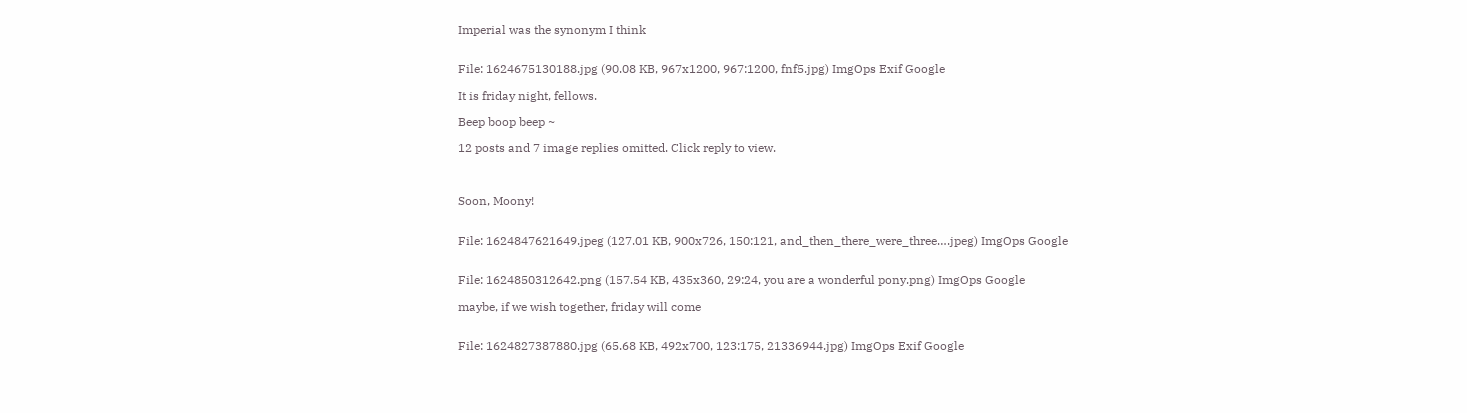Imperial was the synonym I think


File: 1624675130188.jpg (90.08 KB, 967x1200, 967:1200, fnf5.jpg) ImgOps Exif Google

It is friday night, fellows.

Beep boop beep ~

12 posts and 7 image replies omitted. Click reply to view.



Soon, Moony!


File: 1624847621649.jpeg (127.01 KB, 900x726, 150:121, and_then_there_were_three….jpeg) ImgOps Google


File: 1624850312642.png (157.54 KB, 435x360, 29:24, you are a wonderful pony.png) ImgOps Google

maybe, if we wish together, friday will come


File: 1624827387880.jpg (65.68 KB, 492x700, 123:175, 21336944.jpg) ImgOps Exif Google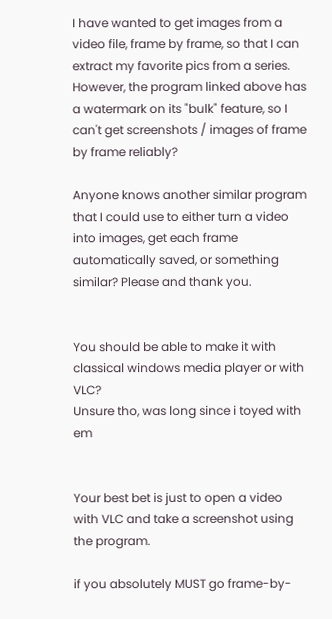I have wanted to get images from a video file, frame by frame, so that I can extract my favorite pics from a series. However, the program linked above has a watermark on its "bulk" feature, so I can't get screenshots / images of frame by frame reliably?

Anyone knows another similar program that I could use to either turn a video into images, get each frame automatically saved, or something similar? Please and thank you.


You should be able to make it with classical windows media player or with VLC?
Unsure tho, was long since i toyed with em


Your best bet is just to open a video with VLC and take a screenshot using the program.

if you absolutely MUST go frame-by-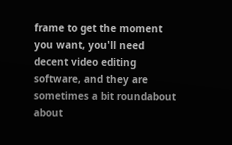frame to get the moment you want, you'll need decent video editing software, and they are sometimes a bit roundabout about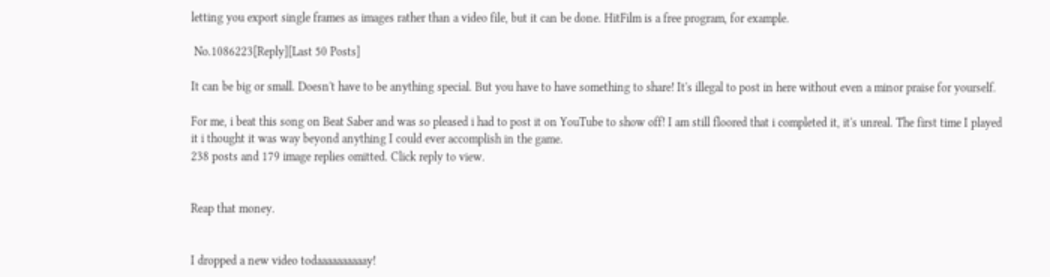letting you export single frames as images rather than a video file, but it can be done. HitFilm is a free program, for example.

 No.1086223[Reply][Last 50 Posts]

It can be big or small. Doesn't have to be anything special. But you have to have something to share! It's illegal to post in here without even a minor praise for yourself.

For me, i beat this song on Beat Saber and was so pleased i had to post it on YouTube to show off! I am still floored that i completed it, it's unreal. The first time I played it i thought it was way beyond anything I could ever accomplish in the game.
238 posts and 179 image replies omitted. Click reply to view.


Reap that money.


I dropped a new video todaaaaaaaaaay!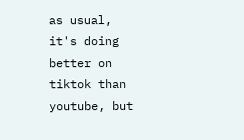as usual, it's doing better on tiktok than youtube, but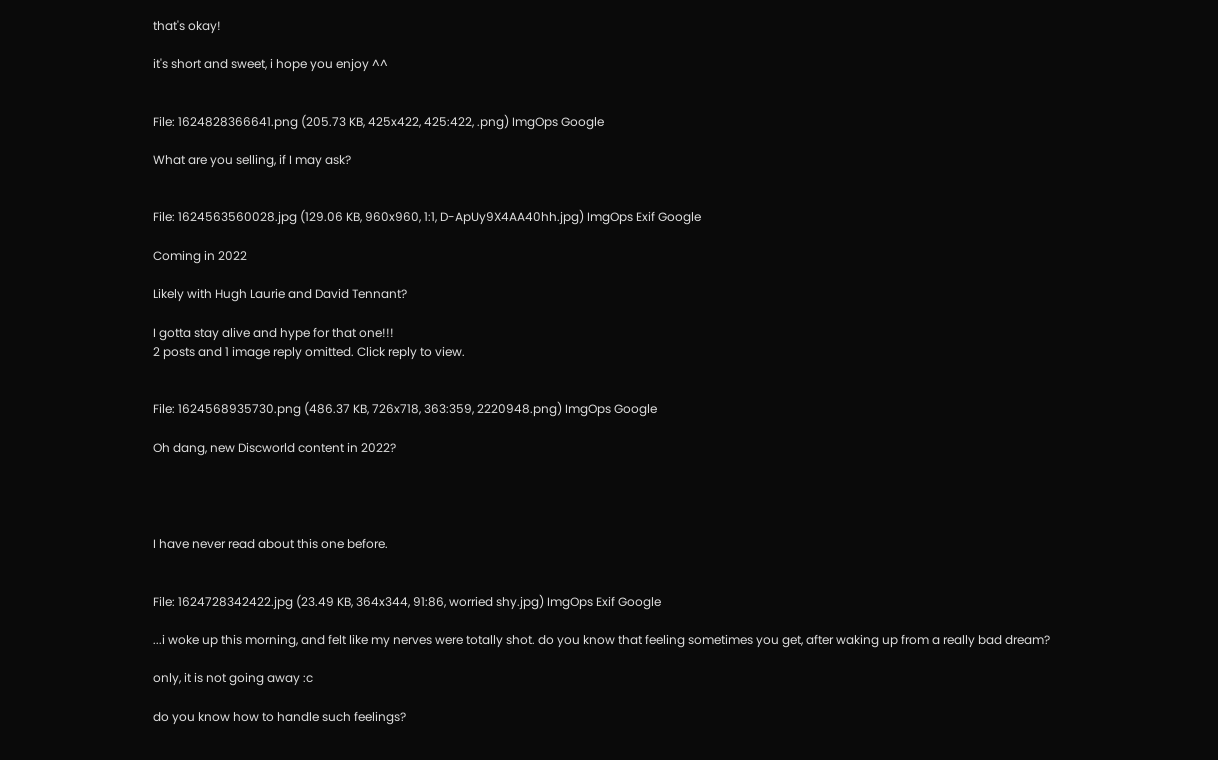that's okay!

it's short and sweet, i hope you enjoy ^^


File: 1624828366641.png (205.73 KB, 425x422, 425:422, .png) ImgOps Google

What are you selling, if I may ask?


File: 1624563560028.jpg (129.06 KB, 960x960, 1:1, D-ApUy9X4AA40hh.jpg) ImgOps Exif Google

Coming in 2022

Likely with Hugh Laurie and David Tennant?

I gotta stay alive and hype for that one!!!
2 posts and 1 image reply omitted. Click reply to view.


File: 1624568935730.png (486.37 KB, 726x718, 363:359, 2220948.png) ImgOps Google

Oh dang, new Discworld content in 2022?




I have never read about this one before.


File: 1624728342422.jpg (23.49 KB, 364x344, 91:86, worried shy.jpg) ImgOps Exif Google

...i woke up this morning, and felt like my nerves were totally shot. do you know that feeling sometimes you get, after waking up from a really bad dream?

only, it is not going away :c

do you know how to handle such feelings?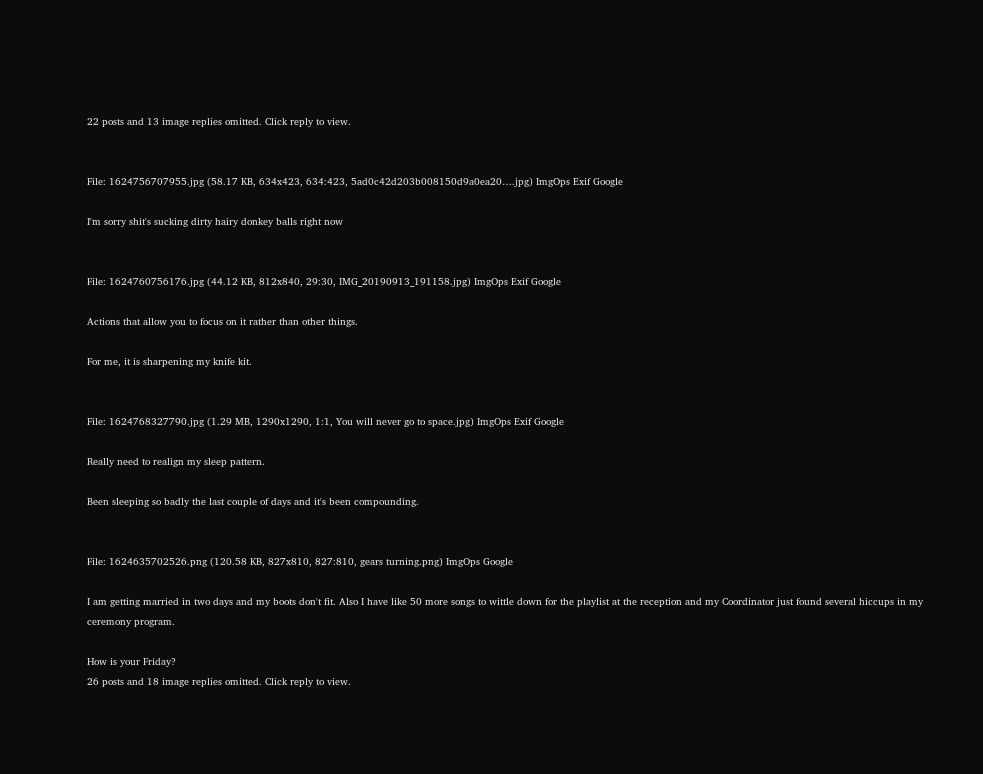22 posts and 13 image replies omitted. Click reply to view.


File: 1624756707955.jpg (58.17 KB, 634x423, 634:423, 5ad0c42d203b008150d9a0ea20….jpg) ImgOps Exif Google

I'm sorry shit's sucking dirty hairy donkey balls right now


File: 1624760756176.jpg (44.12 KB, 812x840, 29:30, IMG_20190913_191158.jpg) ImgOps Exif Google

Actions that allow you to focus on it rather than other things.

For me, it is sharpening my knife kit.


File: 1624768327790.jpg (1.29 MB, 1290x1290, 1:1, You will never go to space.jpg) ImgOps Exif Google

Really need to realign my sleep pattern.

Been sleeping so badly the last couple of days and it's been compounding.


File: 1624635702526.png (120.58 KB, 827x810, 827:810, gears turning.png) ImgOps Google

I am getting married in two days and my boots don't fit. Also I have like 50 more songs to wittle down for the playlist at the reception and my Coordinator just found several hiccups in my ceremony program.

How is your Friday?
26 posts and 18 image replies omitted. Click reply to view.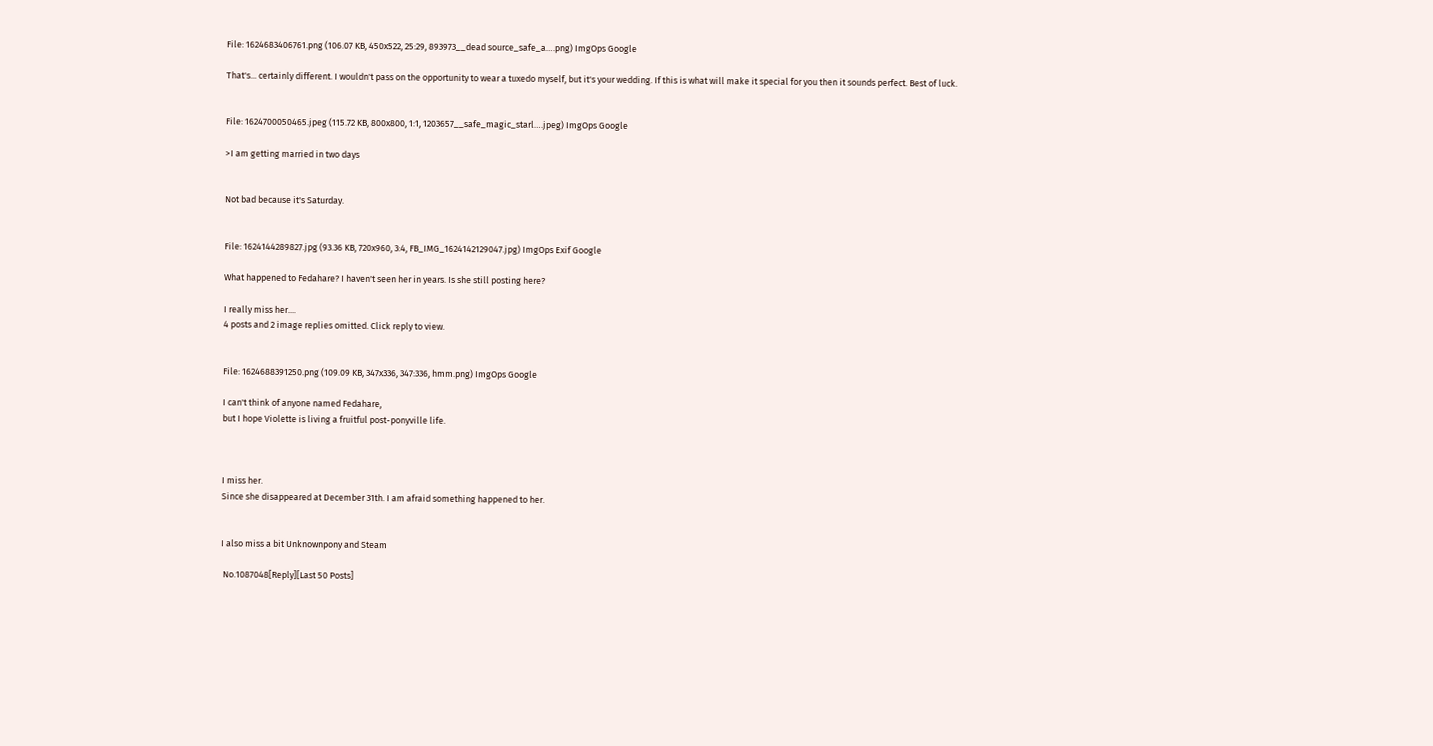File: 1624683406761.png (106.07 KB, 450x522, 25:29, 893973__dead source_safe_a….png) ImgOps Google

That's... certainly different. I wouldn't pass on the opportunity to wear a tuxedo myself, but it's your wedding. If this is what will make it special for you then it sounds perfect. Best of luck.


File: 1624700050465.jpeg (115.72 KB, 800x800, 1:1, 1203657__safe_magic_starl….jpeg) ImgOps Google

>I am getting married in two days


Not bad because it's Saturday.


File: 1624144289827.jpg (93.36 KB, 720x960, 3:4, FB_IMG_1624142129047.jpg) ImgOps Exif Google

What happened to Fedahare? I haven't seen her in years. Is she still posting here?

I really miss her....
4 posts and 2 image replies omitted. Click reply to view.


File: 1624688391250.png (109.09 KB, 347x336, 347:336, hmm.png) ImgOps Google

I can't think of anyone named Fedahare,
but I hope Violette is living a fruitful post-ponyville life.



I miss her.
Since she disappeared at December 31th. I am afraid something happened to her.


I also miss a bit Unknownpony and Steam

 No.1087048[Reply][Last 50 Posts]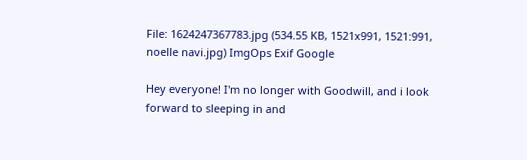File: 1624247367783.jpg (534.55 KB, 1521x991, 1521:991, noelle navi.jpg) ImgOps Exif Google

Hey everyone! I'm no longer with Goodwill, and i look forward to sleeping in and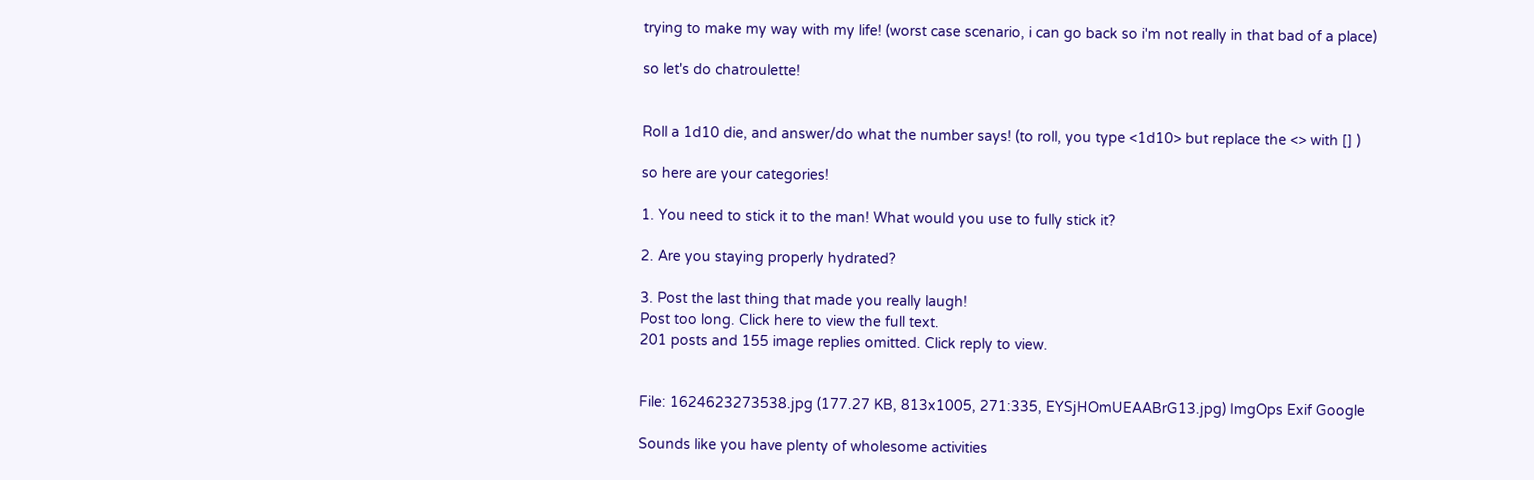trying to make my way with my life! (worst case scenario, i can go back so i'm not really in that bad of a place)

so let's do chatroulette!


Roll a 1d10 die, and answer/do what the number says! (to roll, you type <1d10> but replace the <> with [] )

so here are your categories!

1. You need to stick it to the man! What would you use to fully stick it?

2. Are you staying properly hydrated?

3. Post the last thing that made you really laugh!
Post too long. Click here to view the full text.
201 posts and 155 image replies omitted. Click reply to view.


File: 1624623273538.jpg (177.27 KB, 813x1005, 271:335, EYSjHOmUEAABrG13.jpg) ImgOps Exif Google

Sounds like you have plenty of wholesome activities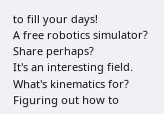to fill your days!
A free robotics simulator? Share perhaps?
It's an interesting field. What's kinematics for? Figuring out how to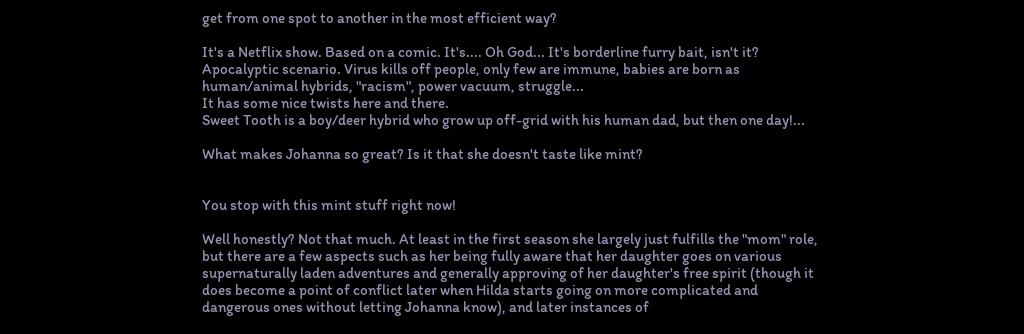get from one spot to another in the most efficient way?

It's a Netflix show. Based on a comic. It's.... Oh God... It's borderline furry bait, isn't it?
Apocalyptic scenario. Virus kills off people, only few are immune, babies are born as human/animal hybrids, "racism", power vacuum, struggle...
It has some nice twists here and there.
Sweet Tooth is a boy/deer hybrid who grow up off-grid with his human dad, but then one day!...

What makes Johanna so great? Is it that she doesn't taste like mint?


You stop with this mint stuff right now!

Well honestly? Not that much. At least in the first season she largely just fulfills the "mom" role, but there are a few aspects such as her being fully aware that her daughter goes on various supernaturally laden adventures and generally approving of her daughter's free spirit (though it does become a point of conflict later when Hilda starts going on more complicated and dangerous ones without letting Johanna know), and later instances of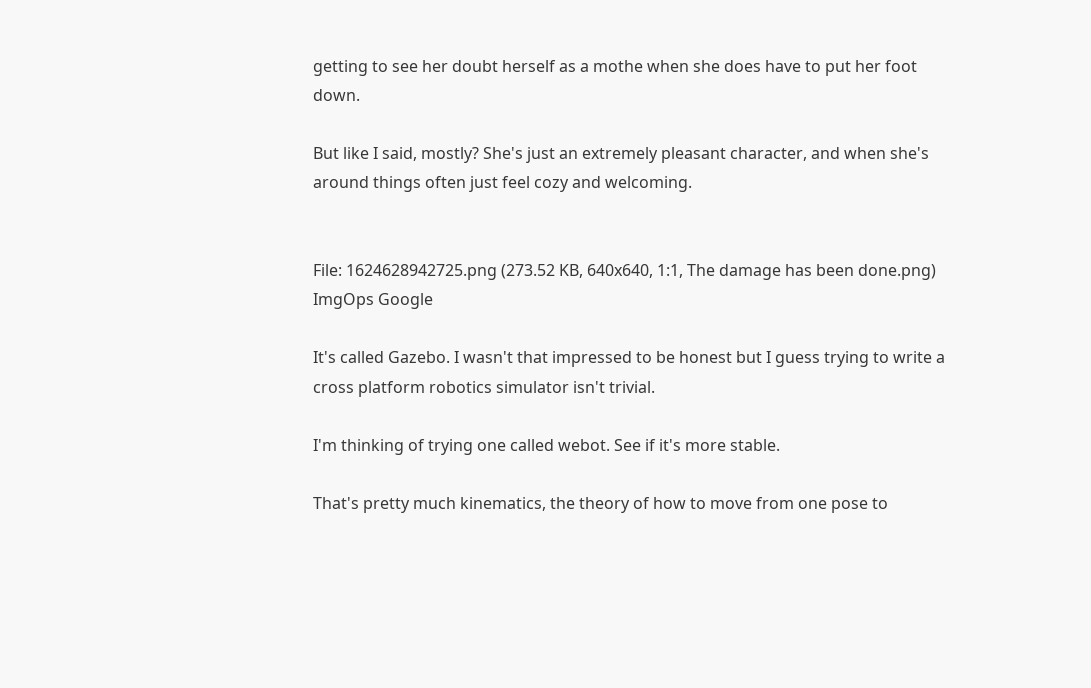getting to see her doubt herself as a mothe when she does have to put her foot down.

But like I said, mostly? She's just an extremely pleasant character, and when she's around things often just feel cozy and welcoming.


File: 1624628942725.png (273.52 KB, 640x640, 1:1, The damage has been done.png) ImgOps Google

It's called Gazebo. I wasn't that impressed to be honest but I guess trying to write a cross platform robotics simulator isn't trivial.

I'm thinking of trying one called webot. See if it's more stable.

That's pretty much kinematics, the theory of how to move from one pose to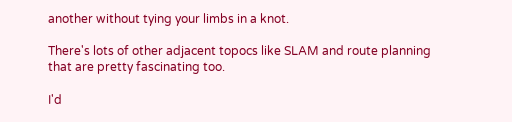another without tying your limbs in a knot.

There's lots of other adjacent topocs like SLAM and route planning that are pretty fascinating too.

I'd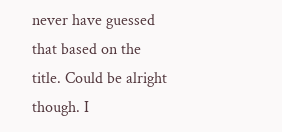never have guessed that based on the title. Could be alright though. I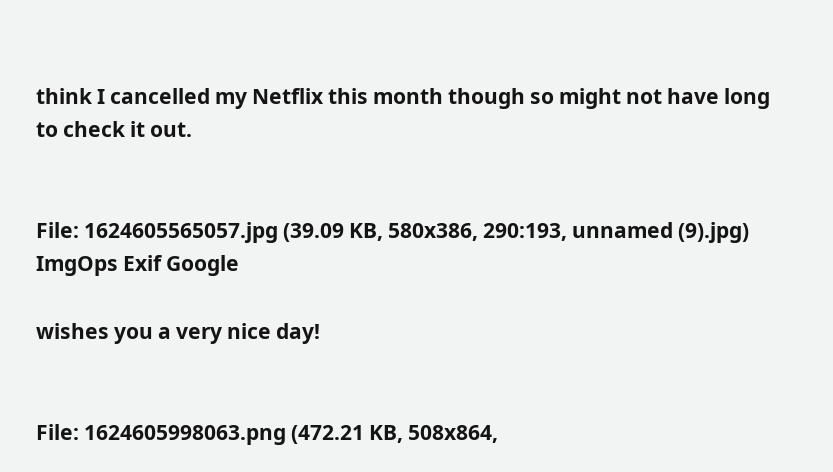think I cancelled my Netflix this month though so might not have long to check it out.


File: 1624605565057.jpg (39.09 KB, 580x386, 290:193, unnamed (9).jpg) ImgOps Exif Google

wishes you a very nice day!


File: 1624605998063.png (472.21 KB, 508x864,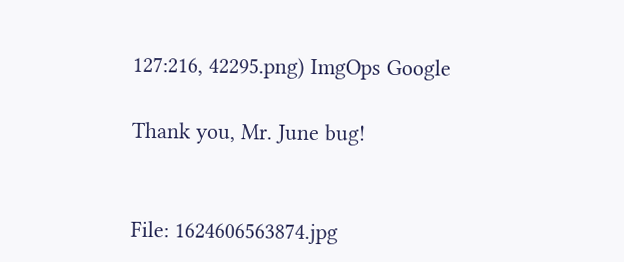127:216, 42295.png) ImgOps Google

Thank you, Mr. June bug!


File: 1624606563874.jpg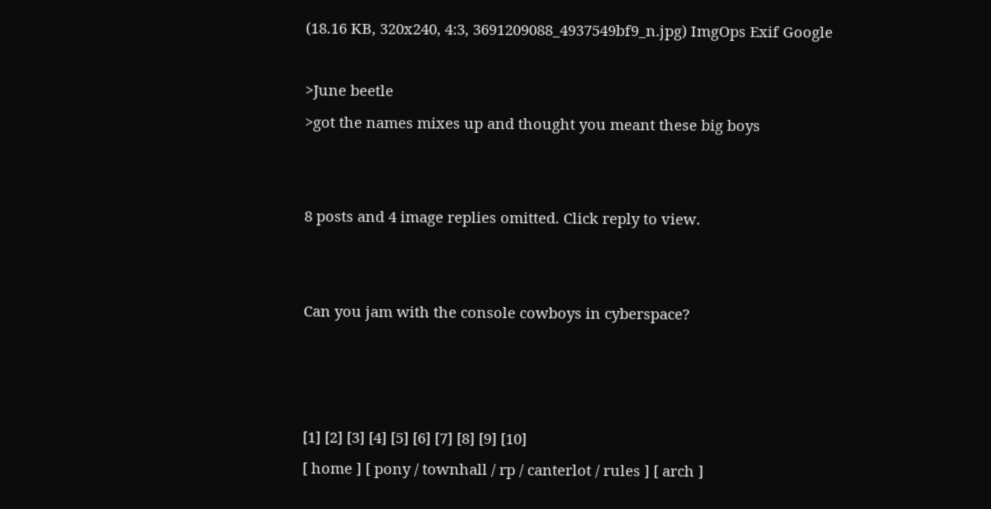(18.16 KB, 320x240, 4:3, 3691209088_4937549bf9_n.jpg) ImgOps Exif Google

>June beetle
>got the names mixes up and thought you meant these big boys


8 posts and 4 image replies omitted. Click reply to view.


Can you jam with the console cowboys in cyberspace?



[1] [2] [3] [4] [5] [6] [7] [8] [9] [10]
[ home ] [ pony / townhall / rp / canterlot / rules ] [ arch ]